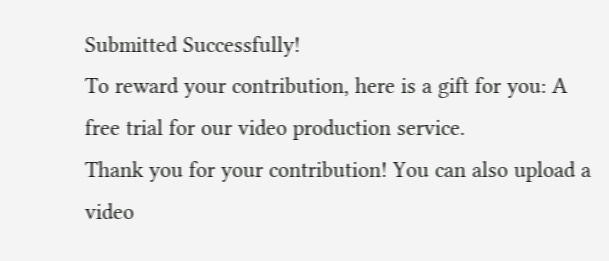Submitted Successfully!
To reward your contribution, here is a gift for you: A free trial for our video production service.
Thank you for your contribution! You can also upload a video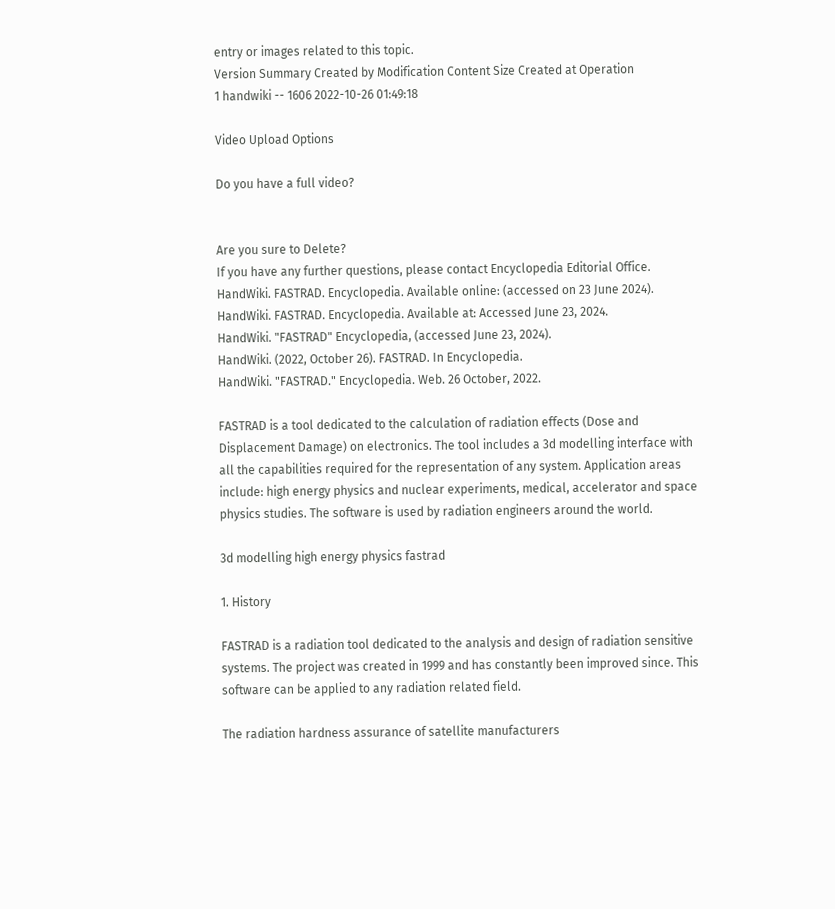entry or images related to this topic.
Version Summary Created by Modification Content Size Created at Operation
1 handwiki -- 1606 2022-10-26 01:49:18

Video Upload Options

Do you have a full video?


Are you sure to Delete?
If you have any further questions, please contact Encyclopedia Editorial Office.
HandWiki. FASTRAD. Encyclopedia. Available online: (accessed on 23 June 2024).
HandWiki. FASTRAD. Encyclopedia. Available at: Accessed June 23, 2024.
HandWiki. "FASTRAD" Encyclopedia, (accessed June 23, 2024).
HandWiki. (2022, October 26). FASTRAD. In Encyclopedia.
HandWiki. "FASTRAD." Encyclopedia. Web. 26 October, 2022.

FASTRAD is a tool dedicated to the calculation of radiation effects (Dose and Displacement Damage) on electronics. The tool includes a 3d modelling interface with all the capabilities required for the representation of any system. Application areas include: high energy physics and nuclear experiments, medical, accelerator and space physics studies. The software is used by radiation engineers around the world.

3d modelling high energy physics fastrad

1. History

FASTRAD is a radiation tool dedicated to the analysis and design of radiation sensitive systems. The project was created in 1999 and has constantly been improved since. This software can be applied to any radiation related field.

The radiation hardness assurance of satellite manufacturers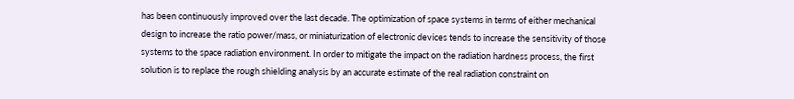has been continuously improved over the last decade. The optimization of space systems in terms of either mechanical design to increase the ratio power/mass, or miniaturization of electronic devices tends to increase the sensitivity of those systems to the space radiation environment. In order to mitigate the impact on the radiation hardness process, the first solution is to replace the rough shielding analysis by an accurate estimate of the real radiation constraint on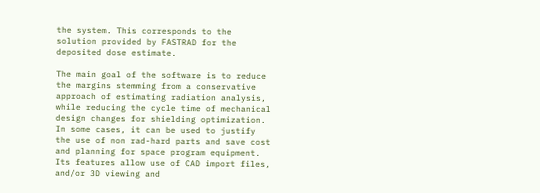the system. This corresponds to the solution provided by FASTRAD for the deposited dose estimate.

The main goal of the software is to reduce the margins stemming from a conservative approach of estimating radiation analysis, while reducing the cycle time of mechanical design changes for shielding optimization. In some cases, it can be used to justify the use of non rad-hard parts and save cost and planning for space program equipment. Its features allow use of CAD import files, and/or 3D viewing and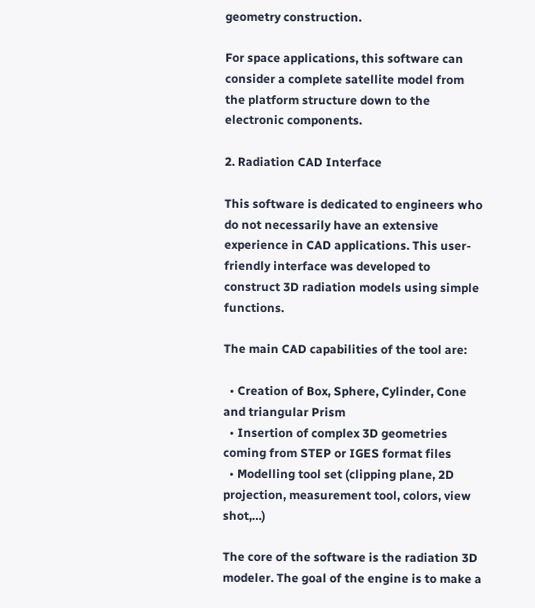geometry construction.

For space applications, this software can consider a complete satellite model from the platform structure down to the electronic components.

2. Radiation CAD Interface

This software is dedicated to engineers who do not necessarily have an extensive experience in CAD applications. This user-friendly interface was developed to construct 3D radiation models using simple functions.

The main CAD capabilities of the tool are:

  • Creation of Box, Sphere, Cylinder, Cone and triangular Prism
  • Insertion of complex 3D geometries coming from STEP or IGES format files
  • Modelling tool set (clipping plane, 2D projection, measurement tool, colors, view shot,…)

The core of the software is the radiation 3D modeler. The goal of the engine is to make a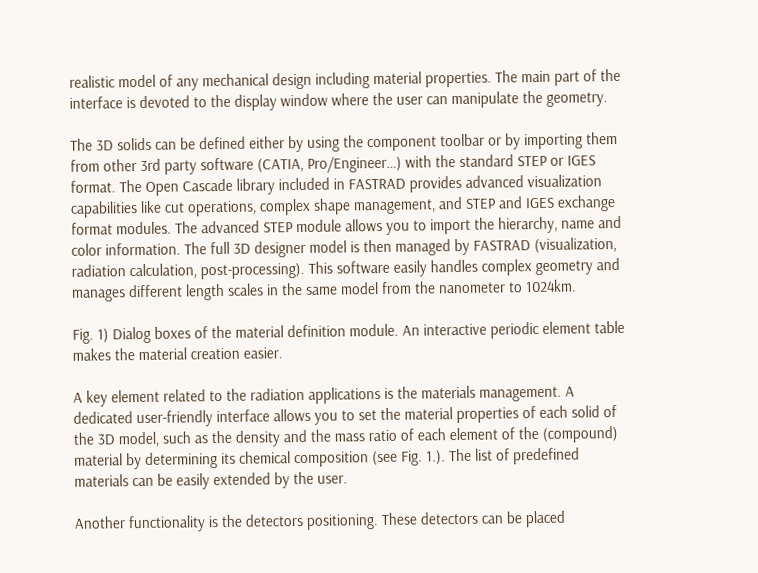realistic model of any mechanical design including material properties. The main part of the interface is devoted to the display window where the user can manipulate the geometry.

The 3D solids can be defined either by using the component toolbar or by importing them from other 3rd party software (CATIA, Pro/Engineer…) with the standard STEP or IGES format. The Open Cascade library included in FASTRAD provides advanced visualization capabilities like cut operations, complex shape management, and STEP and IGES exchange format modules. The advanced STEP module allows you to import the hierarchy, name and color information. The full 3D designer model is then managed by FASTRAD (visualization, radiation calculation, post-processing). This software easily handles complex geometry and manages different length scales in the same model from the nanometer to 1024km.

Fig. 1) Dialog boxes of the material definition module. An interactive periodic element table makes the material creation easier.

A key element related to the radiation applications is the materials management. A dedicated user-friendly interface allows you to set the material properties of each solid of the 3D model, such as the density and the mass ratio of each element of the (compound) material by determining its chemical composition (see Fig. 1.). The list of predefined materials can be easily extended by the user.

Another functionality is the detectors positioning. These detectors can be placed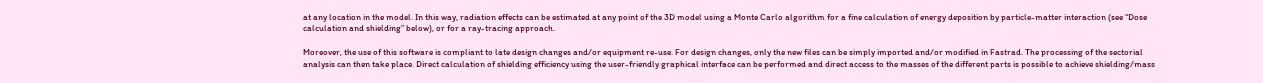at any location in the model. In this way, radiation effects can be estimated at any point of the 3D model using a Monte Carlo algorithm for a fine calculation of energy deposition by particle-matter interaction (see “Dose calculation and shielding” below), or for a ray-tracing approach.

Moreover, the use of this software is compliant to late design changes and/or equipment re-use. For design changes, only the new files can be simply imported and/or modified in Fastrad. The processing of the sectorial analysis can then take place. Direct calculation of shielding efficiency using the user-friendly graphical interface can be performed and direct access to the masses of the different parts is possible to achieve shielding/mass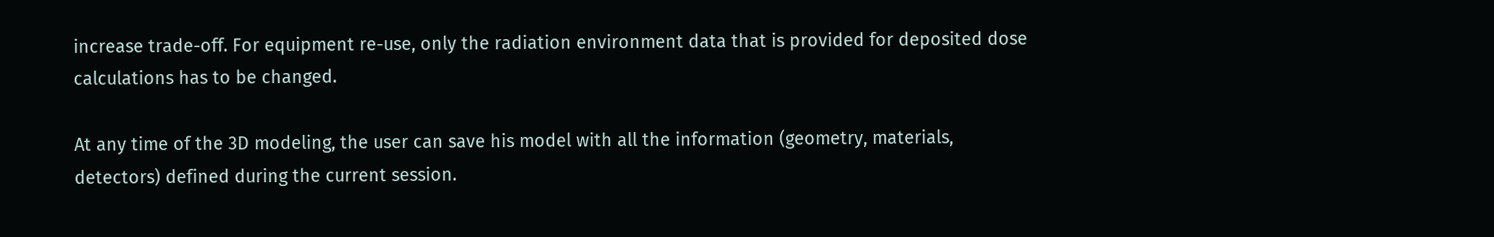increase trade-off. For equipment re-use, only the radiation environment data that is provided for deposited dose calculations has to be changed.

At any time of the 3D modeling, the user can save his model with all the information (geometry, materials, detectors) defined during the current session.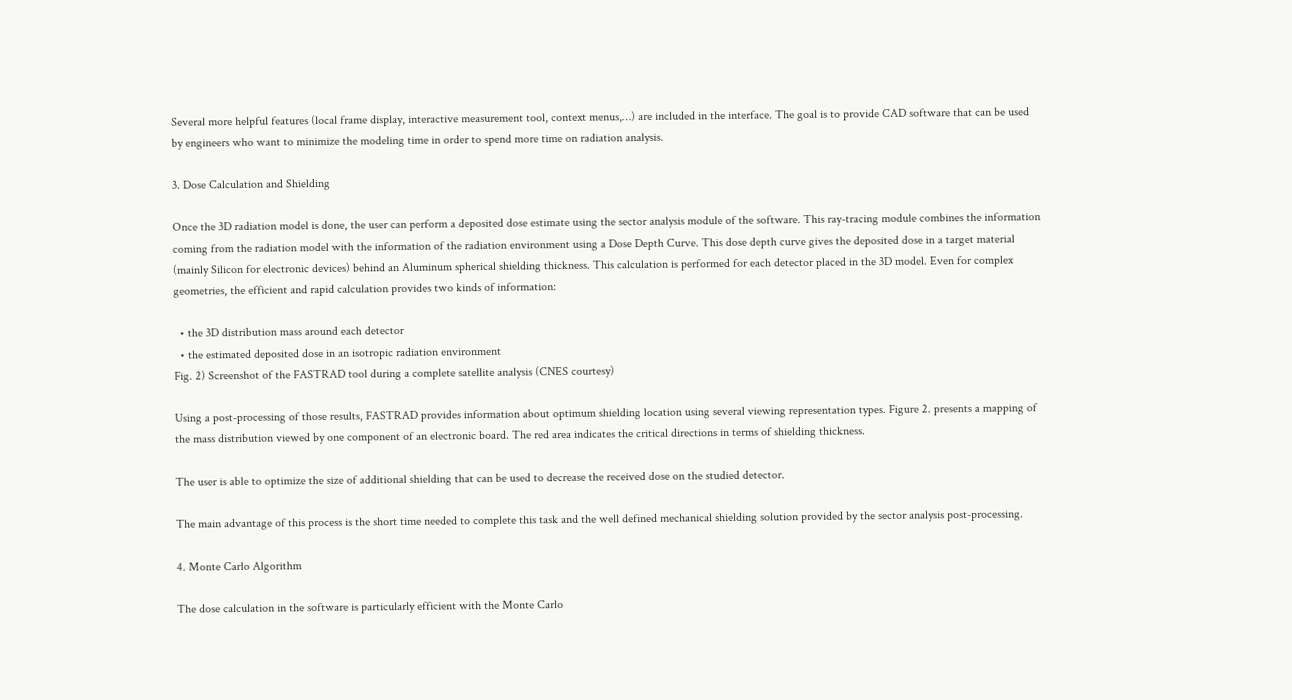Several more helpful features (local frame display, interactive measurement tool, context menus,…) are included in the interface. The goal is to provide CAD software that can be used by engineers who want to minimize the modeling time in order to spend more time on radiation analysis.

3. Dose Calculation and Shielding

Once the 3D radiation model is done, the user can perform a deposited dose estimate using the sector analysis module of the software. This ray-tracing module combines the information coming from the radiation model with the information of the radiation environment using a Dose Depth Curve. This dose depth curve gives the deposited dose in a target material (mainly Silicon for electronic devices) behind an Aluminum spherical shielding thickness. This calculation is performed for each detector placed in the 3D model. Even for complex geometries, the efficient and rapid calculation provides two kinds of information:

  • the 3D distribution mass around each detector
  • the estimated deposited dose in an isotropic radiation environment
Fig. 2) Screenshot of the FASTRAD tool during a complete satellite analysis (CNES courtesy)

Using a post-processing of those results, FASTRAD provides information about optimum shielding location using several viewing representation types. Figure 2. presents a mapping of the mass distribution viewed by one component of an electronic board. The red area indicates the critical directions in terms of shielding thickness.

The user is able to optimize the size of additional shielding that can be used to decrease the received dose on the studied detector.

The main advantage of this process is the short time needed to complete this task and the well defined mechanical shielding solution provided by the sector analysis post-processing.

4. Monte Carlo Algorithm

The dose calculation in the software is particularly efficient with the Monte Carlo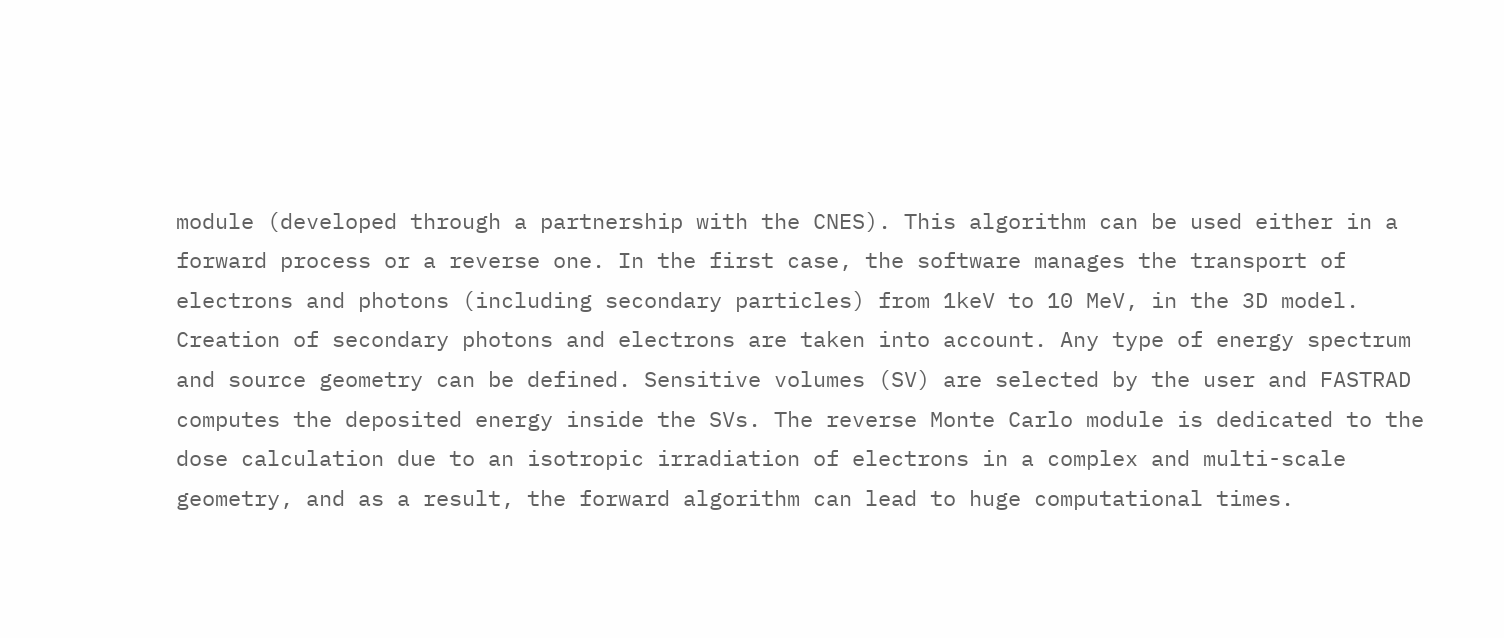module (developed through a partnership with the CNES). This algorithm can be used either in a forward process or a reverse one. In the first case, the software manages the transport of electrons and photons (including secondary particles) from 1keV to 10 MeV, in the 3D model. Creation of secondary photons and electrons are taken into account. Any type of energy spectrum and source geometry can be defined. Sensitive volumes (SV) are selected by the user and FASTRAD computes the deposited energy inside the SVs. The reverse Monte Carlo module is dedicated to the dose calculation due to an isotropic irradiation of electrons in a complex and multi-scale geometry, and as a result, the forward algorithm can lead to huge computational times.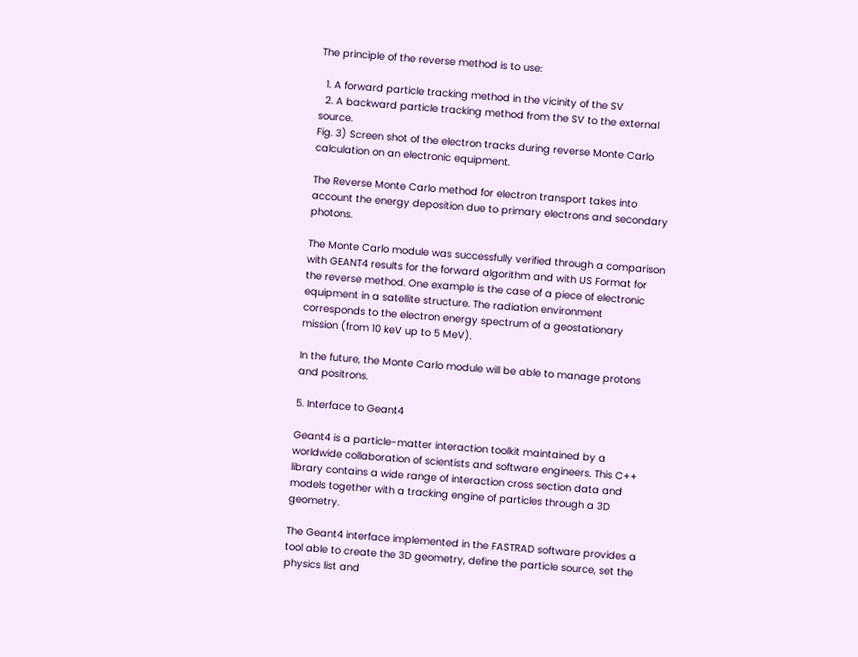The principle of the reverse method is to use:

  1. A forward particle tracking method in the vicinity of the SV
  2. A backward particle tracking method from the SV to the external source.
Fig. 3) Screen shot of the electron tracks during reverse Monte Carlo calculation on an electronic equipment.

The Reverse Monte Carlo method for electron transport takes into account the energy deposition due to primary electrons and secondary photons.

The Monte Carlo module was successfully verified through a comparison with GEANT4 results for the forward algorithm and with US Format for the reverse method. One example is the case of a piece of electronic equipment in a satellite structure. The radiation environment corresponds to the electron energy spectrum of a geostationary mission (from 10 keV up to 5 MeV).

In the future, the Monte Carlo module will be able to manage protons and positrons.

5. Interface to Geant4

Geant4 is a particle-matter interaction toolkit maintained by a worldwide collaboration of scientists and software engineers. This C++ library contains a wide range of interaction cross section data and models together with a tracking engine of particles through a 3D geometry.

The Geant4 interface implemented in the FASTRAD software provides a tool able to create the 3D geometry, define the particle source, set the physics list and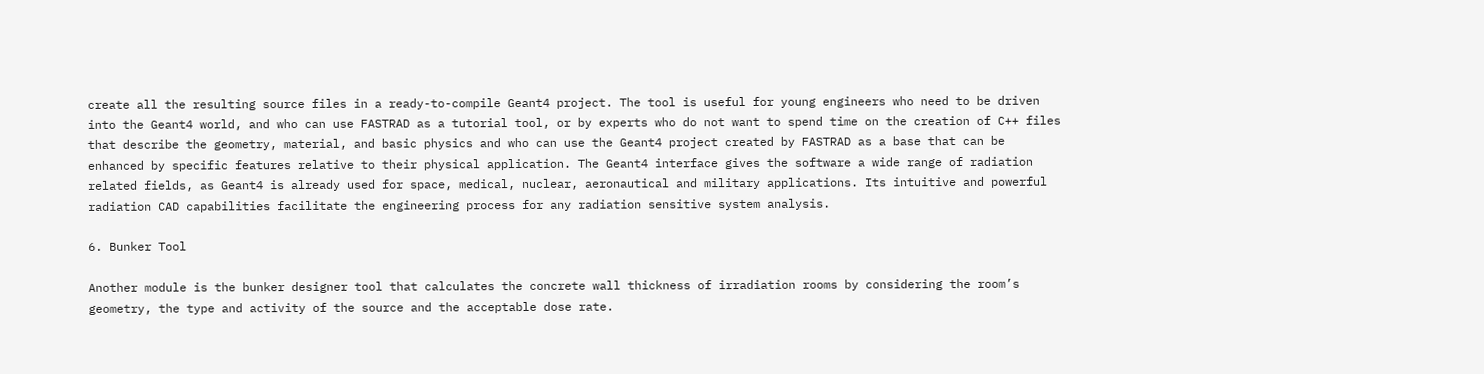create all the resulting source files in a ready-to-compile Geant4 project. The tool is useful for young engineers who need to be driven into the Geant4 world, and who can use FASTRAD as a tutorial tool, or by experts who do not want to spend time on the creation of C++ files that describe the geometry, material, and basic physics and who can use the Geant4 project created by FASTRAD as a base that can be enhanced by specific features relative to their physical application. The Geant4 interface gives the software a wide range of radiation related fields, as Geant4 is already used for space, medical, nuclear, aeronautical and military applications. Its intuitive and powerful radiation CAD capabilities facilitate the engineering process for any radiation sensitive system analysis.

6. Bunker Tool

Another module is the bunker designer tool that calculates the concrete wall thickness of irradiation rooms by considering the room’s geometry, the type and activity of the source and the acceptable dose rate.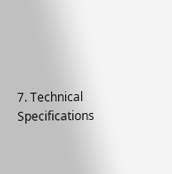7. Technical Specifications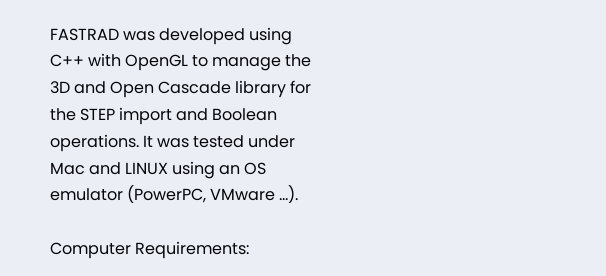FASTRAD was developed using C++ with OpenGL to manage the 3D and Open Cascade library for the STEP import and Boolean operations. It was tested under Mac and LINUX using an OS emulator (PowerPC, VMware …).

Computer Requirements: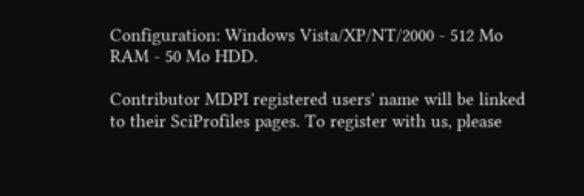Configuration: Windows Vista/XP/NT/2000 - 512 Mo RAM - 50 Mo HDD.

Contributor MDPI registered users' name will be linked to their SciProfiles pages. To register with us, please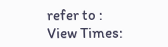refer to :
View Times: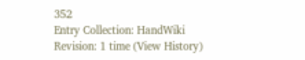352
Entry Collection: HandWiki
Revision: 1 time (View History)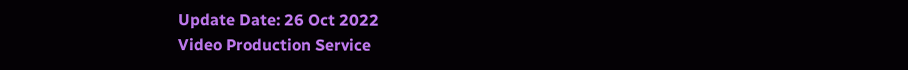Update Date: 26 Oct 2022
Video Production Service